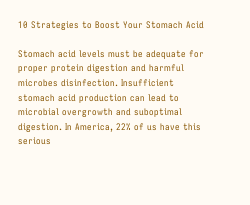10 Strategies to Boost Your Stomach Acid

Stomach acid levels must be adequate for proper protein digestion and harmful microbes disinfection. Insufficient stomach acid production can lead to microbial overgrowth and suboptimal digestion. In America, 22% of us have this serious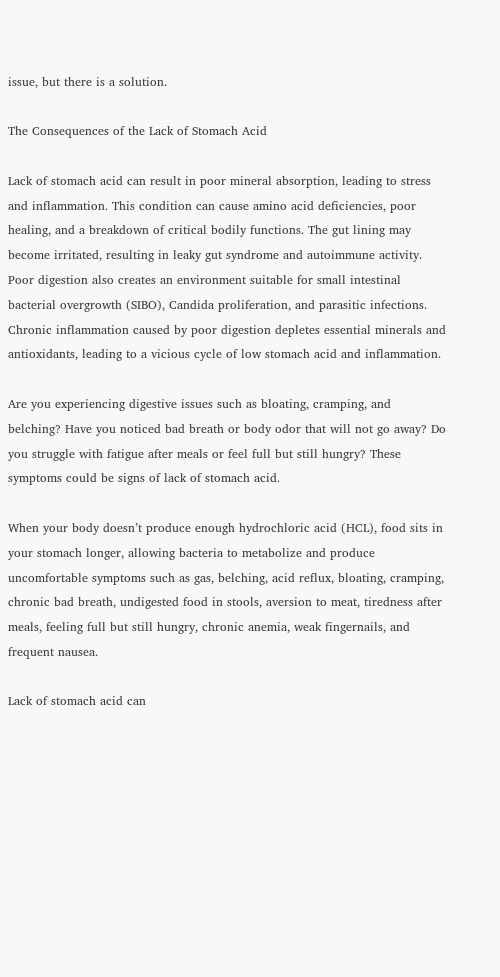issue, but there is a solution.

The Consequences of the Lack of Stomach Acid

Lack of stomach acid can result in poor mineral absorption, leading to stress and inflammation. This condition can cause amino acid deficiencies, poor healing, and a breakdown of critical bodily functions. The gut lining may become irritated, resulting in leaky gut syndrome and autoimmune activity. Poor digestion also creates an environment suitable for small intestinal bacterial overgrowth (SIBO), Candida proliferation, and parasitic infections. Chronic inflammation caused by poor digestion depletes essential minerals and antioxidants, leading to a vicious cycle of low stomach acid and inflammation.

Are you experiencing digestive issues such as bloating, cramping, and belching? Have you noticed bad breath or body odor that will not go away? Do you struggle with fatigue after meals or feel full but still hungry? These symptoms could be signs of lack of stomach acid.

When your body doesn’t produce enough hydrochloric acid (HCL), food sits in your stomach longer, allowing bacteria to metabolize and produce uncomfortable symptoms such as gas, belching, acid reflux, bloating, cramping, chronic bad breath, undigested food in stools, aversion to meat, tiredness after meals, feeling full but still hungry, chronic anemia, weak fingernails, and frequent nausea.

Lack of stomach acid can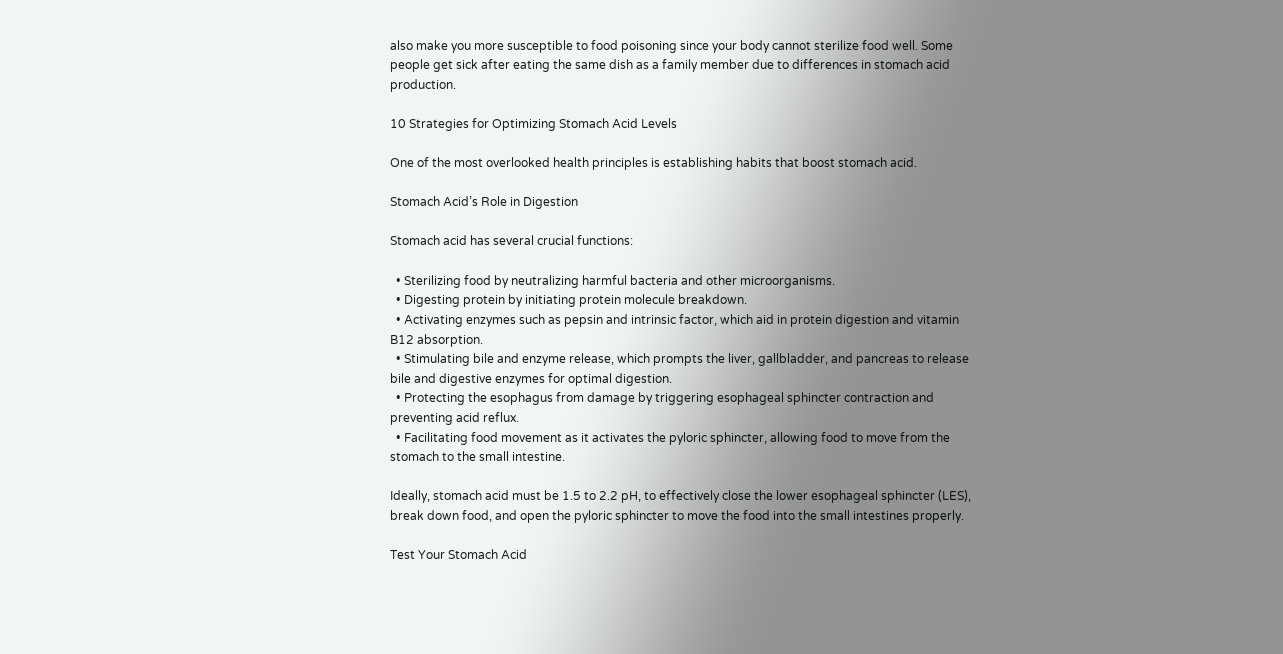also make you more susceptible to food poisoning since your body cannot sterilize food well. Some people get sick after eating the same dish as a family member due to differences in stomach acid production.

10 Strategies for Optimizing Stomach Acid Levels

One of the most overlooked health principles is establishing habits that boost stomach acid.

Stomach Acid’s Role in Digestion

Stomach acid has several crucial functions:

  • Sterilizing food by neutralizing harmful bacteria and other microorganisms.
  • Digesting protein by initiating protein molecule breakdown.
  • Activating enzymes such as pepsin and intrinsic factor, which aid in protein digestion and vitamin B12 absorption.
  • Stimulating bile and enzyme release, which prompts the liver, gallbladder, and pancreas to release bile and digestive enzymes for optimal digestion.
  • Protecting the esophagus from damage by triggering esophageal sphincter contraction and preventing acid reflux.
  • Facilitating food movement as it activates the pyloric sphincter, allowing food to move from the stomach to the small intestine.

Ideally, stomach acid must be 1.5 to 2.2 pH, to effectively close the lower esophageal sphincter (LES), break down food, and open the pyloric sphincter to move the food into the small intestines properly.

Test Your Stomach Acid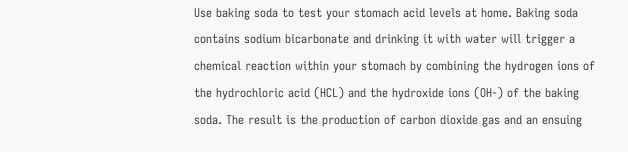Use baking soda to test your stomach acid levels at home. Baking soda contains sodium bicarbonate and drinking it with water will trigger a chemical reaction within your stomach by combining the hydrogen ions of the hydrochloric acid (HCL) and the hydroxide ions (OH-) of the baking soda. The result is the production of carbon dioxide gas and an ensuing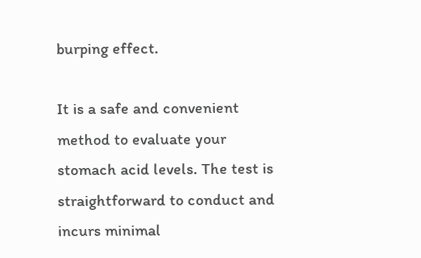burping effect.

It is a safe and convenient method to evaluate your stomach acid levels. The test is straightforward to conduct and incurs minimal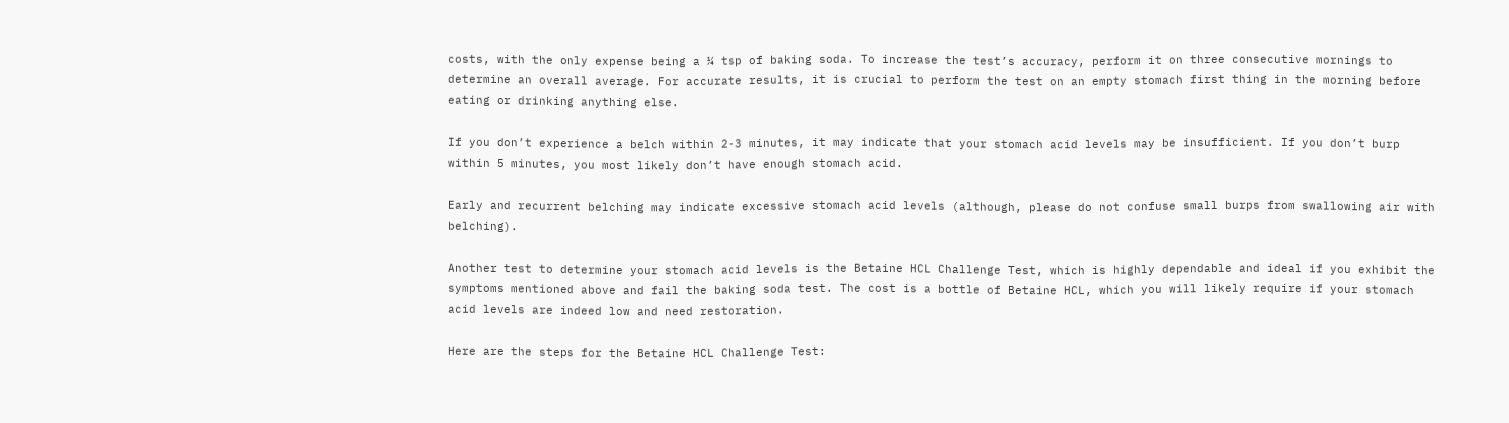costs, with the only expense being a ¼ tsp of baking soda. To increase the test’s accuracy, perform it on three consecutive mornings to determine an overall average. For accurate results, it is crucial to perform the test on an empty stomach first thing in the morning before eating or drinking anything else.

If you don’t experience a belch within 2-3 minutes, it may indicate that your stomach acid levels may be insufficient. If you don’t burp within 5 minutes, you most likely don’t have enough stomach acid.

Early and recurrent belching may indicate excessive stomach acid levels (although, please do not confuse small burps from swallowing air with belching).

Another test to determine your stomach acid levels is the Betaine HCL Challenge Test, which is highly dependable and ideal if you exhibit the symptoms mentioned above and fail the baking soda test. The cost is a bottle of Betaine HCL, which you will likely require if your stomach acid levels are indeed low and need restoration.

Here are the steps for the Betaine HCL Challenge Test: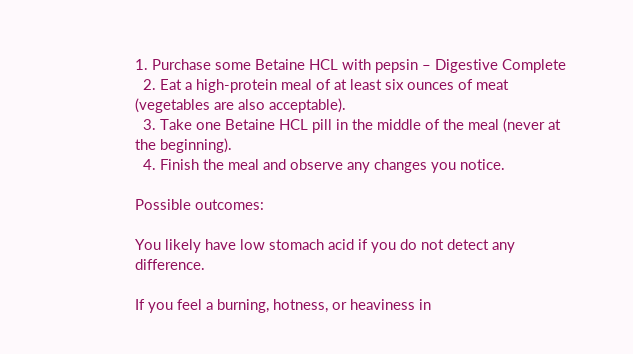1. Purchase some Betaine HCL with pepsin – Digestive Complete
  2. Eat a high-protein meal of at least six ounces of meat (vegetables are also acceptable).
  3. Take one Betaine HCL pill in the middle of the meal (never at the beginning).
  4. Finish the meal and observe any changes you notice.

Possible outcomes:

You likely have low stomach acid if you do not detect any difference.

If you feel a burning, hotness, or heaviness in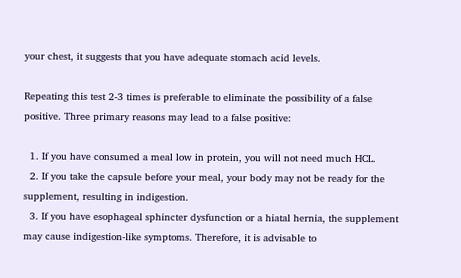your chest, it suggests that you have adequate stomach acid levels.

Repeating this test 2-3 times is preferable to eliminate the possibility of a false positive. Three primary reasons may lead to a false positive:

  1. If you have consumed a meal low in protein, you will not need much HCL.
  2. If you take the capsule before your meal, your body may not be ready for the supplement, resulting in indigestion.
  3. If you have esophageal sphincter dysfunction or a hiatal hernia, the supplement may cause indigestion-like symptoms. Therefore, it is advisable to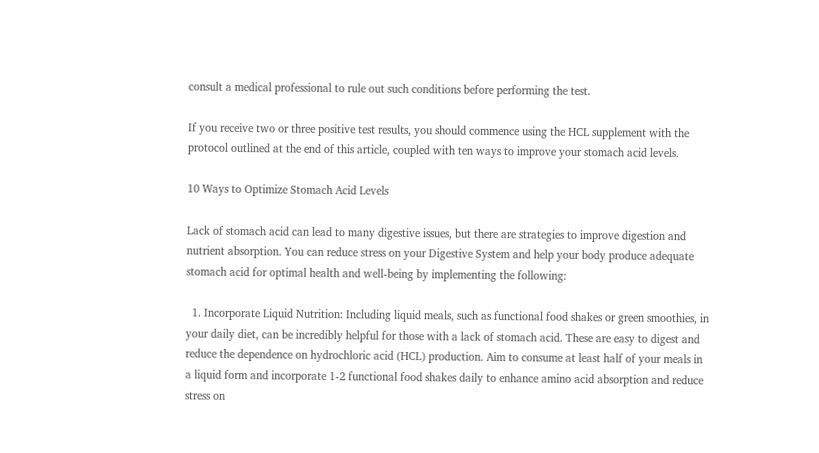consult a medical professional to rule out such conditions before performing the test.

If you receive two or three positive test results, you should commence using the HCL supplement with the protocol outlined at the end of this article, coupled with ten ways to improve your stomach acid levels.

10 Ways to Optimize Stomach Acid Levels

Lack of stomach acid can lead to many digestive issues, but there are strategies to improve digestion and nutrient absorption. You can reduce stress on your Digestive System and help your body produce adequate stomach acid for optimal health and well-being by implementing the following:

  1. Incorporate Liquid Nutrition: Including liquid meals, such as functional food shakes or green smoothies, in your daily diet, can be incredibly helpful for those with a lack of stomach acid. These are easy to digest and reduce the dependence on hydrochloric acid (HCL) production. Aim to consume at least half of your meals in a liquid form and incorporate 1-2 functional food shakes daily to enhance amino acid absorption and reduce stress on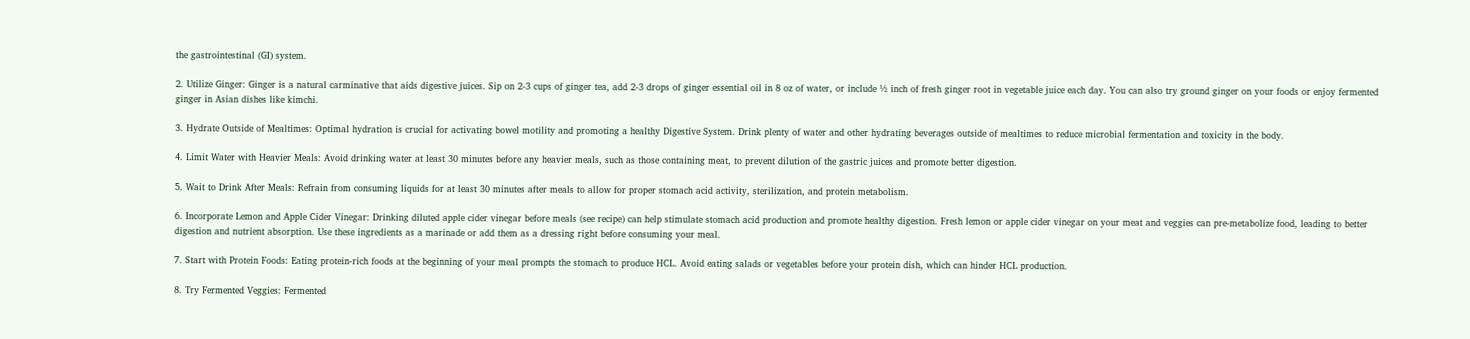the gastrointestinal (GI) system.

2. Utilize Ginger: Ginger is a natural carminative that aids digestive juices. Sip on 2-3 cups of ginger tea, add 2-3 drops of ginger essential oil in 8 oz of water, or include ½ inch of fresh ginger root in vegetable juice each day. You can also try ground ginger on your foods or enjoy fermented ginger in Asian dishes like kimchi.

3. Hydrate Outside of Mealtimes: Optimal hydration is crucial for activating bowel motility and promoting a healthy Digestive System. Drink plenty of water and other hydrating beverages outside of mealtimes to reduce microbial fermentation and toxicity in the body.

4. Limit Water with Heavier Meals: Avoid drinking water at least 30 minutes before any heavier meals, such as those containing meat, to prevent dilution of the gastric juices and promote better digestion.

5. Wait to Drink After Meals: Refrain from consuming liquids for at least 30 minutes after meals to allow for proper stomach acid activity, sterilization, and protein metabolism.

6. Incorporate Lemon and Apple Cider Vinegar: Drinking diluted apple cider vinegar before meals (see recipe) can help stimulate stomach acid production and promote healthy digestion. Fresh lemon or apple cider vinegar on your meat and veggies can pre-metabolize food, leading to better digestion and nutrient absorption. Use these ingredients as a marinade or add them as a dressing right before consuming your meal.

7. Start with Protein Foods: Eating protein-rich foods at the beginning of your meal prompts the stomach to produce HCL. Avoid eating salads or vegetables before your protein dish, which can hinder HCL production.

8. Try Fermented Veggies: Fermented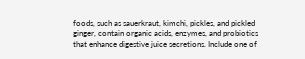foods, such as sauerkraut, kimchi, pickles, and pickled ginger, contain organic acids, enzymes, and probiotics that enhance digestive juice secretions. Include one of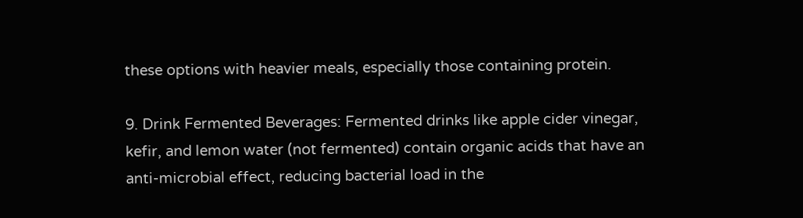these options with heavier meals, especially those containing protein.

9. Drink Fermented Beverages: Fermented drinks like apple cider vinegar, kefir, and lemon water (not fermented) contain organic acids that have an anti-microbial effect, reducing bacterial load in the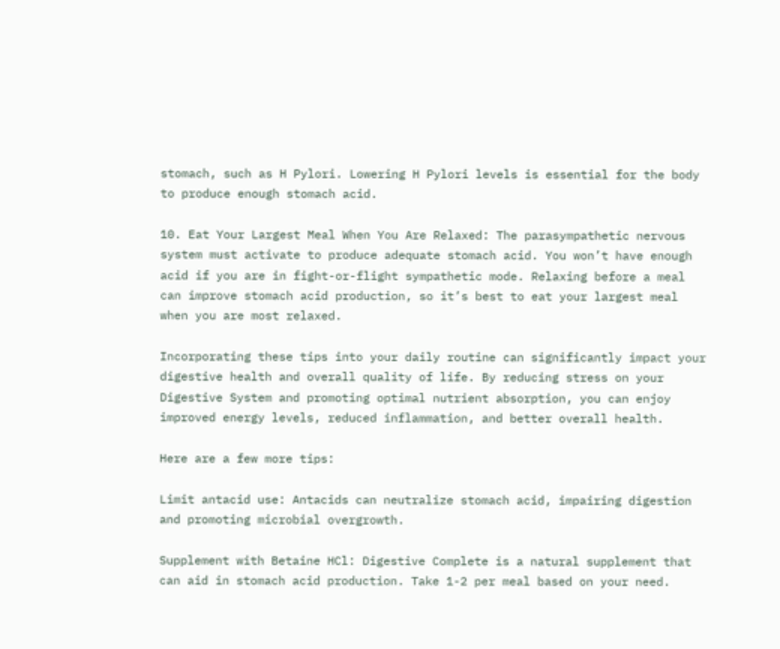stomach, such as H Pylori. Lowering H Pylori levels is essential for the body to produce enough stomach acid.

10. Eat Your Largest Meal When You Are Relaxed: The parasympathetic nervous system must activate to produce adequate stomach acid. You won’t have enough acid if you are in fight-or-flight sympathetic mode. Relaxing before a meal can improve stomach acid production, so it’s best to eat your largest meal when you are most relaxed.

Incorporating these tips into your daily routine can significantly impact your digestive health and overall quality of life. By reducing stress on your Digestive System and promoting optimal nutrient absorption, you can enjoy improved energy levels, reduced inflammation, and better overall health.

Here are a few more tips:

Limit antacid use: Antacids can neutralize stomach acid, impairing digestion and promoting microbial overgrowth.

Supplement with Betaine HCl: Digestive Complete is a natural supplement that can aid in stomach acid production. Take 1-2 per meal based on your need.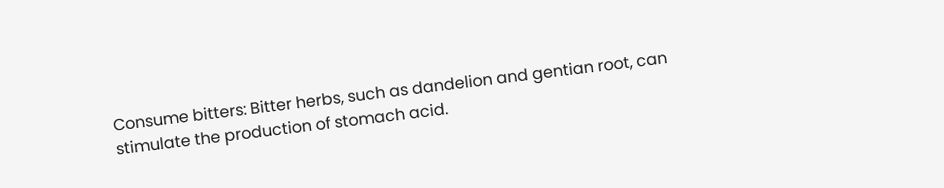Consume bitters: Bitter herbs, such as dandelion and gentian root, can stimulate the production of stomach acid.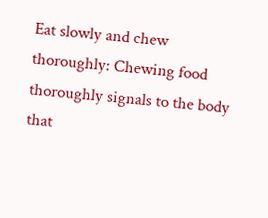Eat slowly and chew thoroughly: Chewing food thoroughly signals to the body that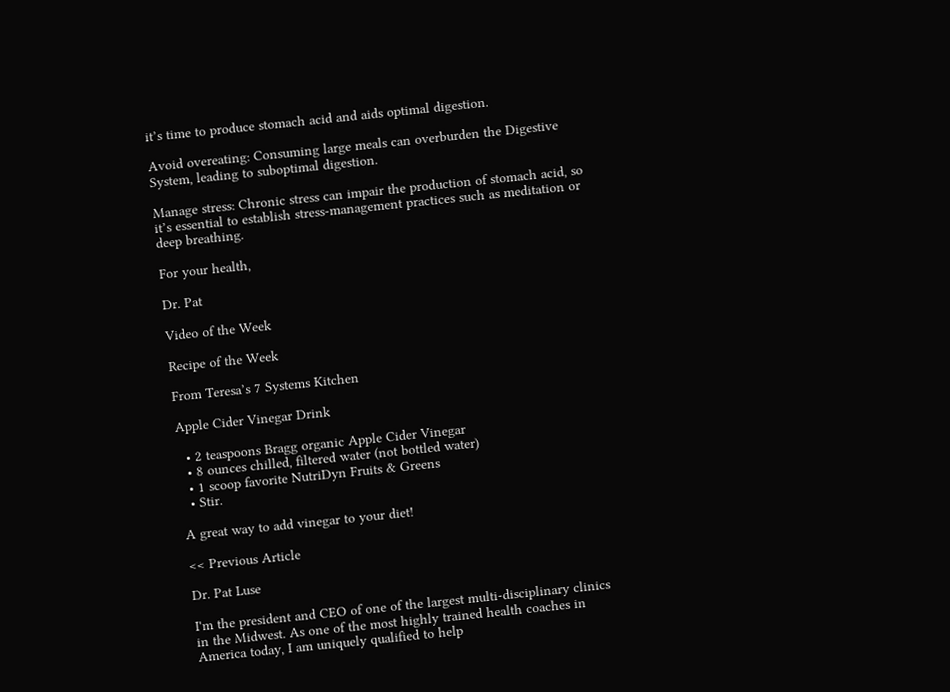it’s time to produce stomach acid and aids optimal digestion.

Avoid overeating: Consuming large meals can overburden the Digestive System, leading to suboptimal digestion.

Manage stress: Chronic stress can impair the production of stomach acid, so it’s essential to establish stress-management practices such as meditation or deep breathing.

For your health,

Dr. Pat

Video of the Week

Recipe of the Week

From Teresa’s 7 Systems Kitchen

Apple Cider Vinegar Drink

  • 2 teaspoons Bragg organic Apple Cider Vinegar
  • 8 ounces chilled, filtered water (not bottled water)
  • 1 scoop favorite NutriDyn Fruits & Greens
  • Stir.

A great way to add vinegar to your diet!

<< Previous Article

Dr. Pat Luse

I'm the president and CEO of one of the largest multi-disciplinary clinics in the Midwest. As one of the most highly trained health coaches in America today, I am uniquely qualified to help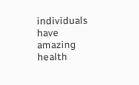individuals have amazing health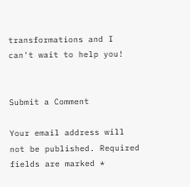transformations and I can't wait to help you!


Submit a Comment

Your email address will not be published. Required fields are marked *